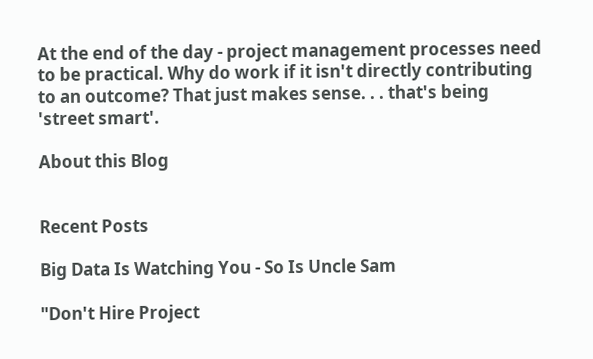At the end of the day - project management processes need to be practical. Why do work if it isn't directly contributing to an outcome? That just makes sense. . . that's being 'street smart'.

About this Blog


Recent Posts

Big Data Is Watching You - So Is Uncle Sam

"Don't Hire Project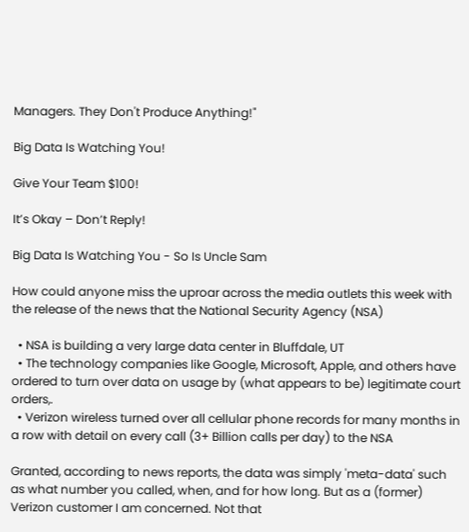Managers. They Don't Produce Anything!"

Big Data Is Watching You!

Give Your Team $100!

It’s Okay – Don’t Reply!

Big Data Is Watching You - So Is Uncle Sam

How could anyone miss the uproar across the media outlets this week with the release of the news that the National Security Agency (NSA)

  • NSA is building a very large data center in Bluffdale, UT
  • The technology companies like Google, Microsoft, Apple, and others have ordered to turn over data on usage by (what appears to be) legitimate court orders,.
  • Verizon wireless turned over all cellular phone records for many months in a row with detail on every call (3+ Billion calls per day) to the NSA

Granted, according to news reports, the data was simply 'meta-data' such as what number you called, when, and for how long. But as a (former) Verizon customer I am concerned. Not that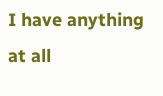I have anything at all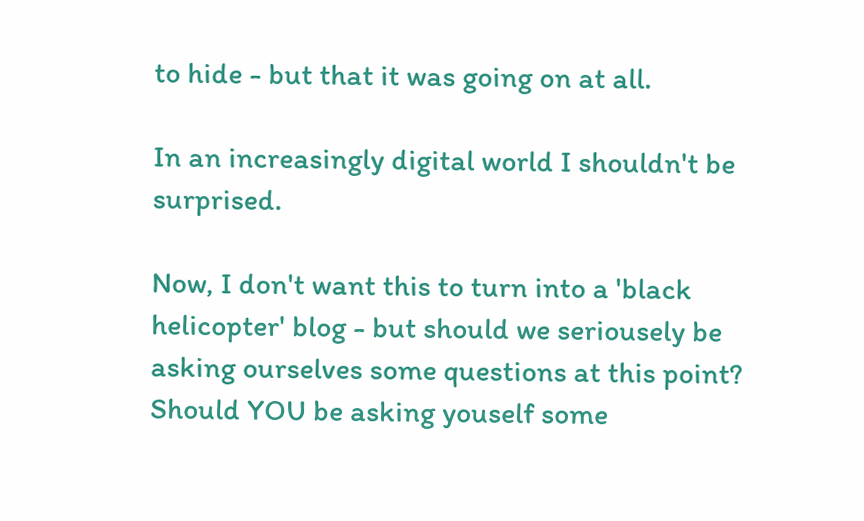to hide - but that it was going on at all.

In an increasingly digital world I shouldn't be surprised.

Now, I don't want this to turn into a 'black helicopter' blog - but should we seriousely be asking ourselves some questions at this point? Should YOU be asking youself some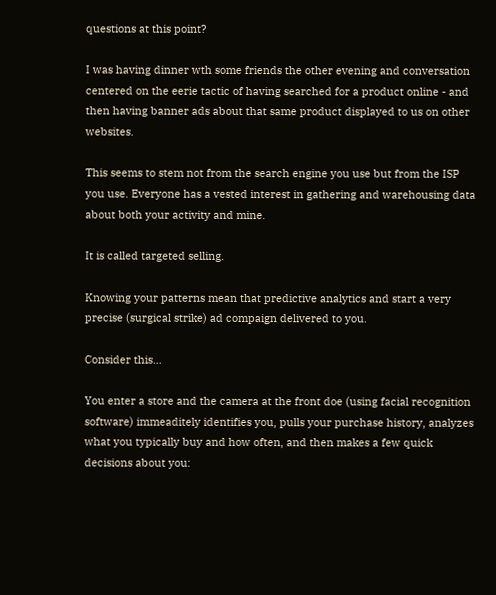questions at this point?

I was having dinner wth some friends the other evening and conversation centered on the eerie tactic of having searched for a product online - and then having banner ads about that same product displayed to us on other websites.

This seems to stem not from the search engine you use but from the ISP you use. Everyone has a vested interest in gathering and warehousing data about both your activity and mine.

It is called targeted selling.

Knowing your patterns mean that predictive analytics and start a very precise (surgical strike) ad compaign delivered to you.

Consider this...

You enter a store and the camera at the front doe (using facial recognition software) immeaditely identifies you, pulls your purchase history, analyzes what you typically buy and how often, and then makes a few quick decisions about you: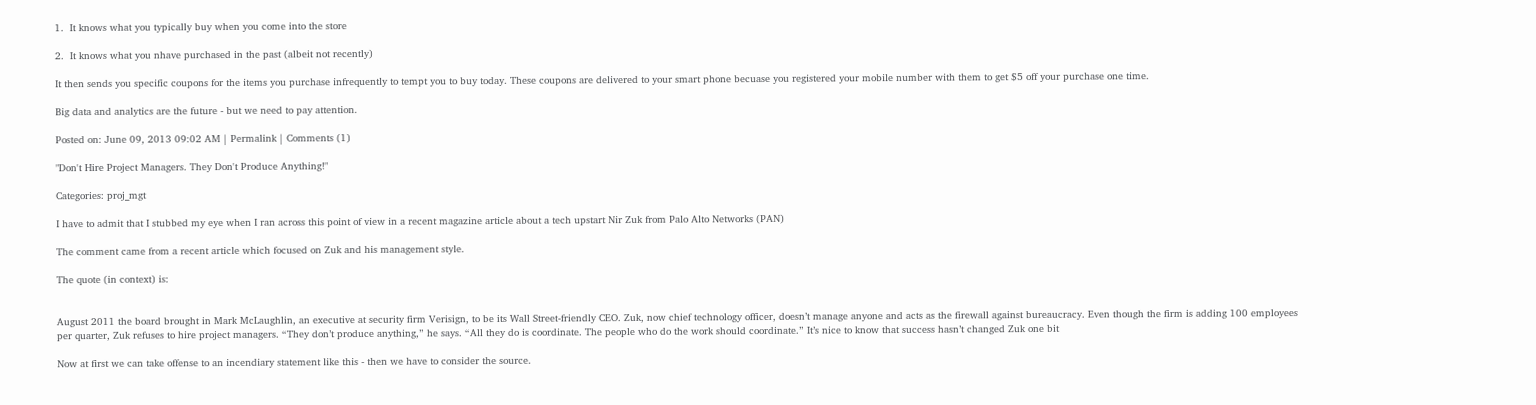1.  It knows what you typically buy when you come into the store

2.  It knows what you nhave purchased in the past (albeit not recently)

It then sends you specific coupons for the items you purchase infrequently to tempt you to buy today. These coupons are delivered to your smart phone becuase you registered your mobile number with them to get $5 off your purchase one time.

Big data and analytics are the future - but we need to pay attention.

Posted on: June 09, 2013 09:02 AM | Permalink | Comments (1)

"Don't Hire Project Managers. They Don't Produce Anything!"

Categories: proj_mgt

I have to admit that I stubbed my eye when I ran across this point of view in a recent magazine article about a tech upstart Nir Zuk from Palo Alto Networks (PAN)

The comment came from a recent article which focused on Zuk and his management style.

The quote (in context) is:


August 2011 the board brought in Mark McLaughlin, an executive at security firm Verisign, to be its Wall Street-friendly CEO. Zuk, now chief technology officer, doesn’t manage anyone and acts as the firewall against bureaucracy. Even though the firm is adding 100 employees per quarter, Zuk refuses to hire project managers. “They don’t produce anything,” he says. “All they do is coordinate. The people who do the work should coordinate.” It’s nice to know that success hasn’t changed Zuk one bit

Now at first we can take offense to an incendiary statement like this - then we have to consider the source.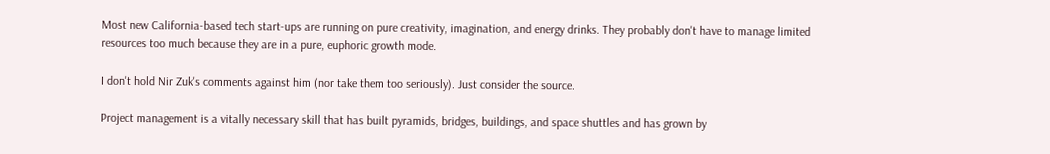Most new California-based tech start-ups are running on pure creativity, imagination, and energy drinks. They probably don't have to manage limited resources too much because they are in a pure, euphoric growth mode.

I don't hold Nir Zuk's comments against him (nor take them too seriously). Just consider the source.

Project management is a vitally necessary skill that has built pyramids, bridges, buildings, and space shuttles and has grown by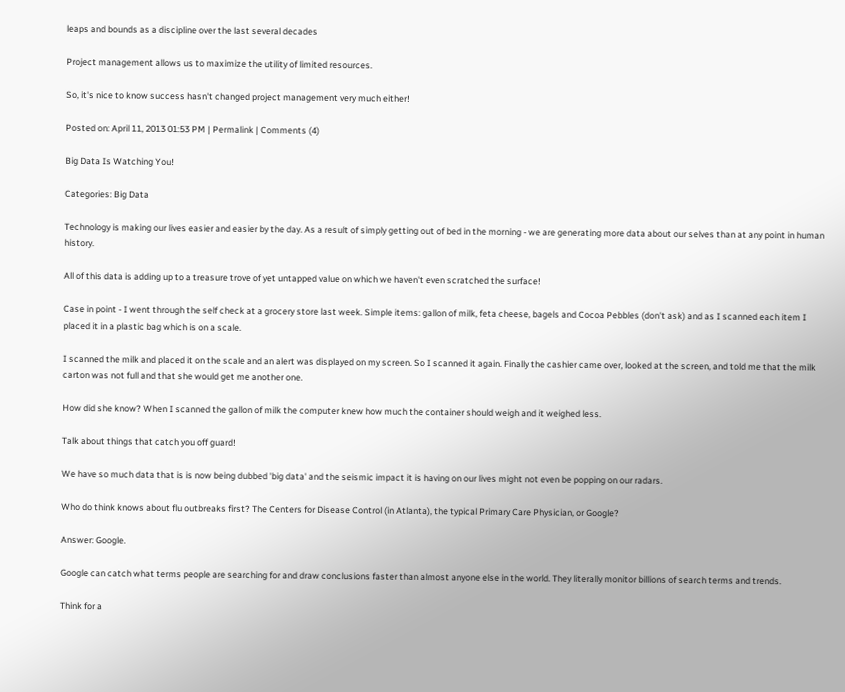leaps and bounds as a discipline over the last several decades

Project management allows us to maximize the utility of limited resources.

So, it's nice to know success hasn't changed project management very much either!

Posted on: April 11, 2013 01:53 PM | Permalink | Comments (4)

Big Data Is Watching You!

Categories: Big Data

Technology is making our lives easier and easier by the day. As a result of simply getting out of bed in the morning - we are generating more data about our selves than at any point in human history.

All of this data is adding up to a treasure trove of yet untapped value on which we haven't even scratched the surface!

Case in point - I went through the self check at a grocery store last week. Simple items: gallon of milk, feta cheese, bagels and Cocoa Pebbles (don't ask) and as I scanned each item I placed it in a plastic bag which is on a scale.

I scanned the milk and placed it on the scale and an alert was displayed on my screen. So I scanned it again. Finally the cashier came over, looked at the screen, and told me that the milk carton was not full and that she would get me another one.

How did she know? When I scanned the gallon of milk the computer knew how much the container should weigh and it weighed less.

Talk about things that catch you off guard!

We have so much data that is is now being dubbed 'big data' and the seismic impact it is having on our lives might not even be popping on our radars.

Who do think knows about flu outbreaks first? The Centers for Disease Control (in Atlanta), the typical Primary Care Physician, or Google?

Answer: Google.

Google can catch what terms people are searching for and draw conclusions faster than almost anyone else in the world. They literally monitor billions of search terms and trends.

Think for a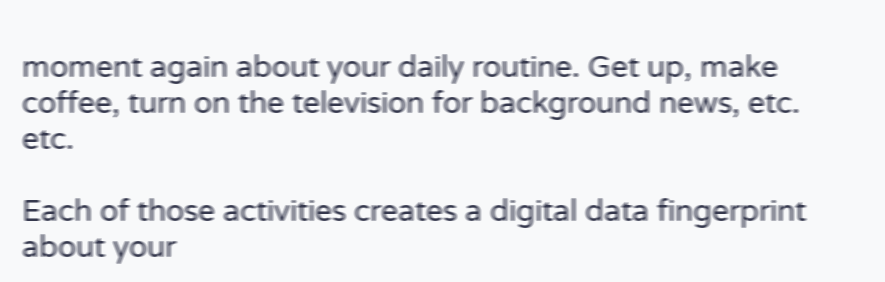moment again about your daily routine. Get up, make coffee, turn on the television for background news, etc. etc.

Each of those activities creates a digital data fingerprint about your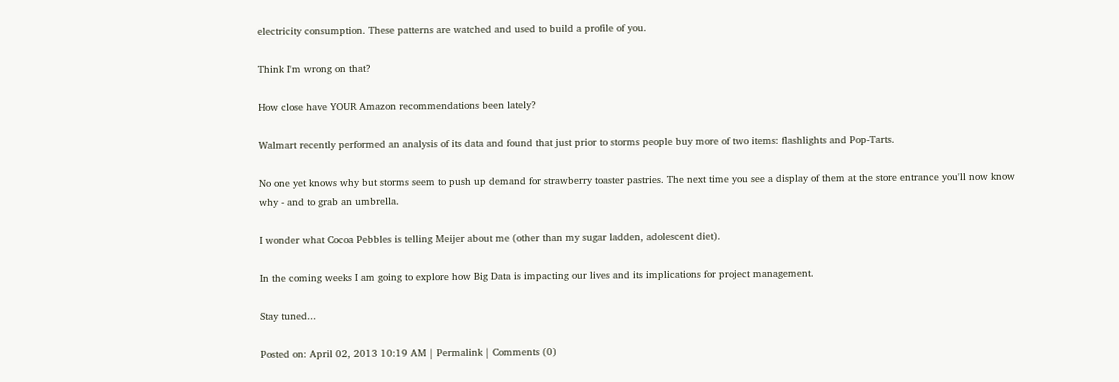electricity consumption. These patterns are watched and used to build a profile of you.

Think I'm wrong on that?

How close have YOUR Amazon recommendations been lately?

Walmart recently performed an analysis of its data and found that just prior to storms people buy more of two items: flashlights and Pop-Tarts.

No one yet knows why but storms seem to push up demand for strawberry toaster pastries. The next time you see a display of them at the store entrance you'll now know why - and to grab an umbrella.

I wonder what Cocoa Pebbles is telling Meijer about me (other than my sugar ladden, adolescent diet).

In the coming weeks I am going to explore how Big Data is impacting our lives and its implications for project management.

Stay tuned...

Posted on: April 02, 2013 10:19 AM | Permalink | Comments (0)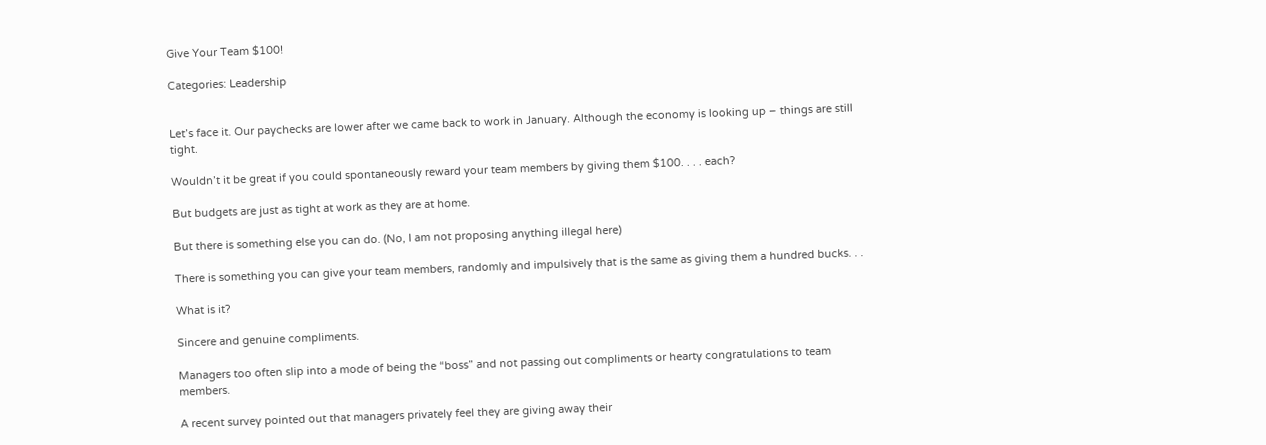Give Your Team $100!

Categories: Leadership


Let’s face it. Our paychecks are lower after we came back to work in January. Although the economy is looking up – things are still tight.

Wouldn’t it be great if you could spontaneously reward your team members by giving them $100. . . . each?

But budgets are just as tight at work as they are at home.

But there is something else you can do. (No, I am not proposing anything illegal here)

There is something you can give your team members, randomly and impulsively that is the same as giving them a hundred bucks. . .

What is it?

Sincere and genuine compliments.

Managers too often slip into a mode of being the “boss” and not passing out compliments or hearty congratulations to team members.

A recent survey pointed out that managers privately feel they are giving away their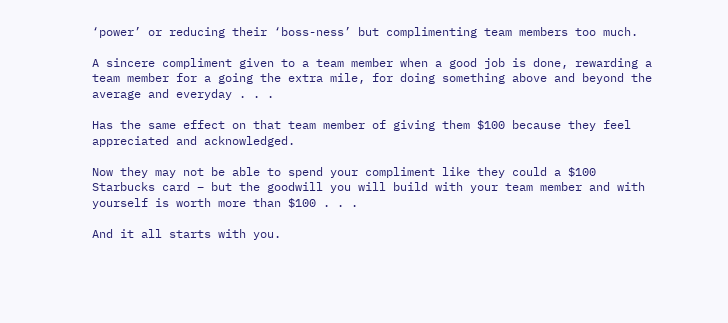‘power’ or reducing their ‘boss-ness’ but complimenting team members too much.

A sincere compliment given to a team member when a good job is done, rewarding a team member for a going the extra mile, for doing something above and beyond the average and everyday . . .

Has the same effect on that team member of giving them $100 because they feel appreciated and acknowledged.

Now they may not be able to spend your compliment like they could a $100 Starbucks card – but the goodwill you will build with your team member and with yourself is worth more than $100 . . .

And it all starts with you.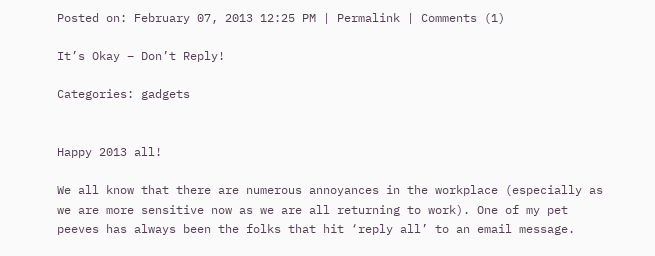Posted on: February 07, 2013 12:25 PM | Permalink | Comments (1)

It’s Okay – Don’t Reply!

Categories: gadgets


Happy 2013 all!

We all know that there are numerous annoyances in the workplace (especially as we are more sensitive now as we are all returning to work). One of my pet peeves has always been the folks that hit ‘reply all’ to an email message.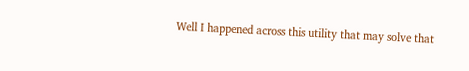Well I happened across this utility that may solve that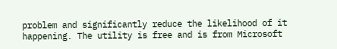problem and significantly reduce the likelihood of it happening. The utility is free and is from Microsoft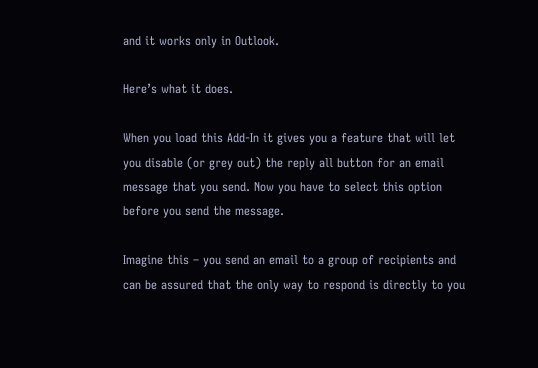and it works only in Outlook.

Here’s what it does.

When you load this Add-In it gives you a feature that will let you disable (or grey out) the reply all button for an email message that you send. Now you have to select this option before you send the message.

Imagine this – you send an email to a group of recipients and can be assured that the only way to respond is directly to you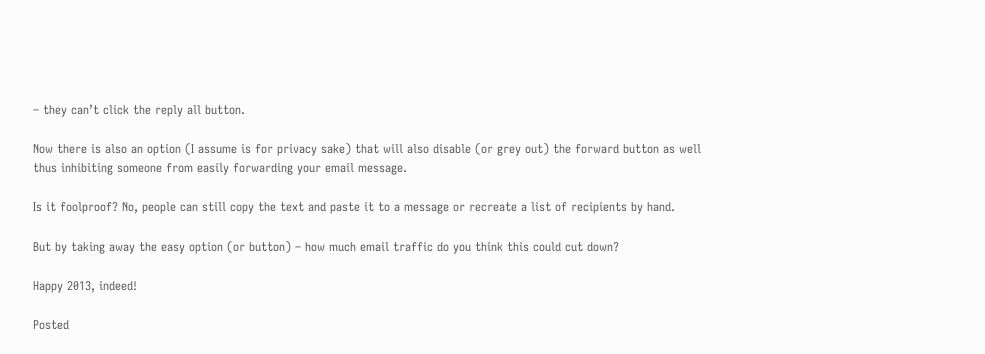– they can’t click the reply all button.

Now there is also an option (I assume is for privacy sake) that will also disable (or grey out) the forward button as well thus inhibiting someone from easily forwarding your email message.

Is it foolproof? No, people can still copy the text and paste it to a message or recreate a list of recipients by hand.

But by taking away the easy option (or button) – how much email traffic do you think this could cut down?

Happy 2013, indeed!

Posted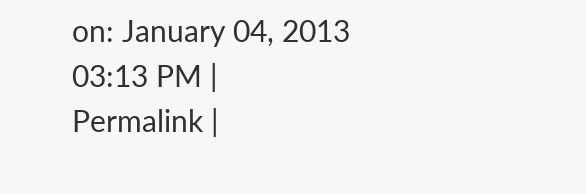on: January 04, 2013 03:13 PM | Permalink |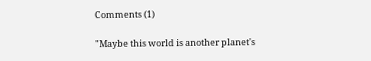Comments (1)

"Maybe this world is another planet's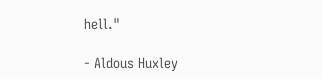hell."

- Aldous Huxley